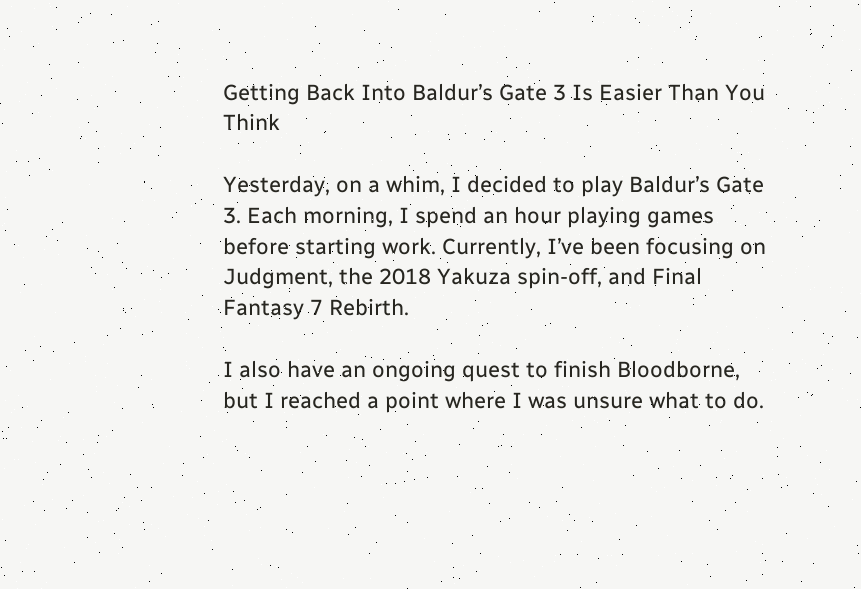Getting Back Into Baldur’s Gate 3 Is Easier Than You Think

Yesterday, on a whim, I decided to play Baldur’s Gate 3. Each morning, I spend an hour playing games before starting work. Currently, I’ve been focusing on Judgment, the 2018 Yakuza spin-off, and Final Fantasy 7 Rebirth.

I also have an ongoing quest to finish Bloodborne, but I reached a point where I was unsure what to do.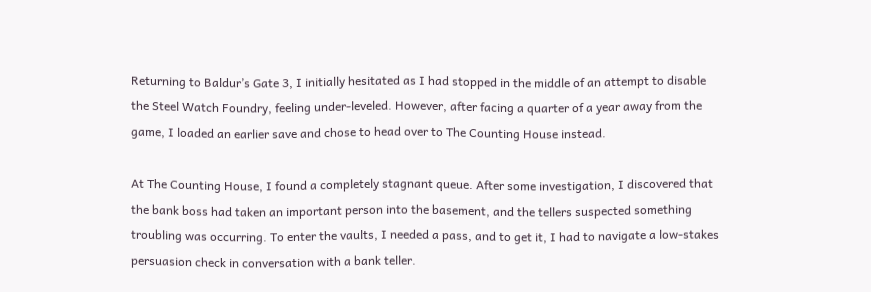Returning to Baldur’s Gate 3, I initially hesitated as I had stopped in the middle of an attempt to disable the Steel Watch Foundry, feeling under-leveled. However, after facing a quarter of a year away from the game, I loaded an earlier save and chose to head over to The Counting House instead.

At The Counting House, I found a completely stagnant queue. After some investigation, I discovered that the bank boss had taken an important person into the basement, and the tellers suspected something troubling was occurring. To enter the vaults, I needed a pass, and to get it, I had to navigate a low-stakes persuasion check in conversation with a bank teller.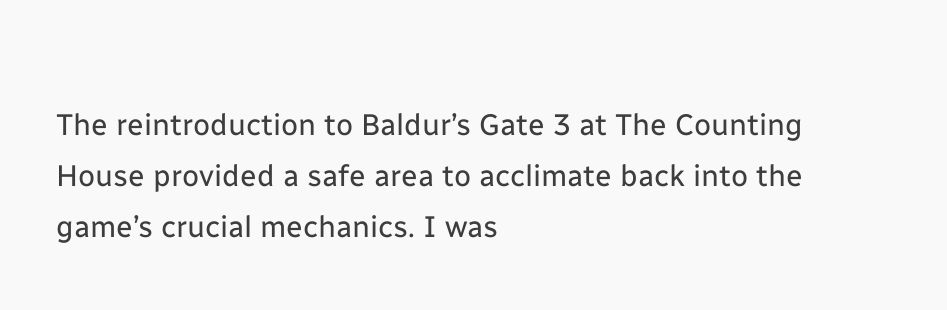The reintroduction to Baldur’s Gate 3 at The Counting House provided a safe area to acclimate back into the game’s crucial mechanics. I was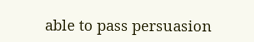able to pass persuasion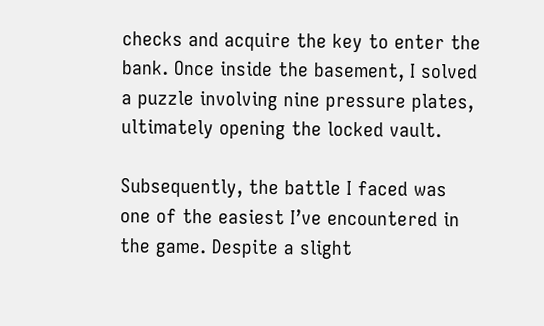checks and acquire the key to enter the bank. Once inside the basement, I solved a puzzle involving nine pressure plates, ultimately opening the locked vault.

Subsequently, the battle I faced was one of the easiest I’ve encountered in the game. Despite a slight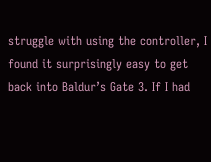struggle with using the controller, I found it surprisingly easy to get back into Baldur’s Gate 3. If I had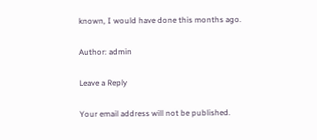known, I would have done this months ago.

Author: admin

Leave a Reply

Your email address will not be published.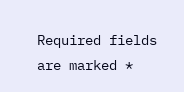Required fields are marked *